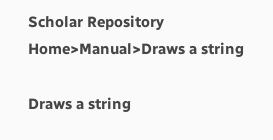Scholar Repository
Home>Manual>Draws a string

Draws a string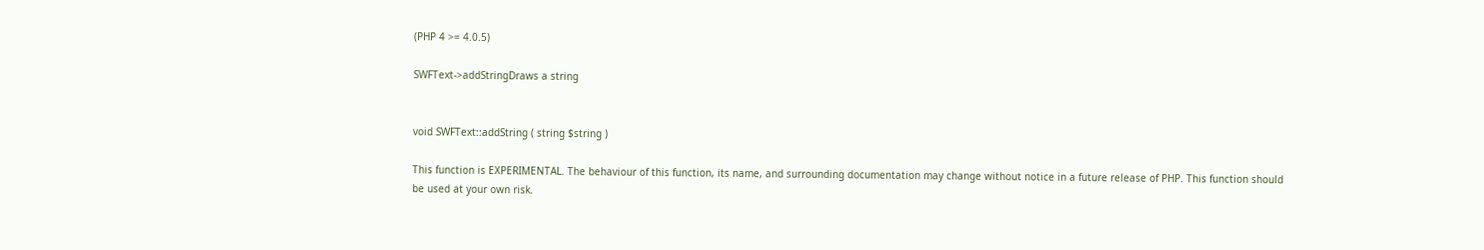(PHP 4 >= 4.0.5)

SWFText->addStringDraws a string


void SWFText::addString ( string $string )

This function is EXPERIMENTAL. The behaviour of this function, its name, and surrounding documentation may change without notice in a future release of PHP. This function should be used at your own risk.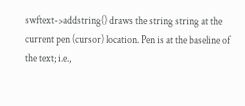swftext->addstring() draws the string string at the current pen (cursor) location. Pen is at the baseline of the text; i.e.,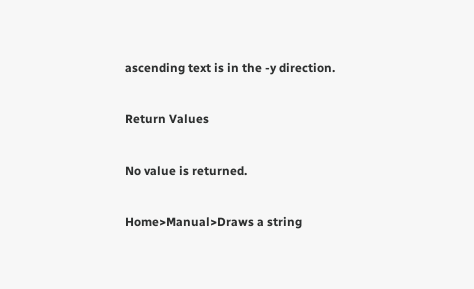ascending text is in the -y direction.

Return Values

No value is returned.

Home>Manual>Draws a string